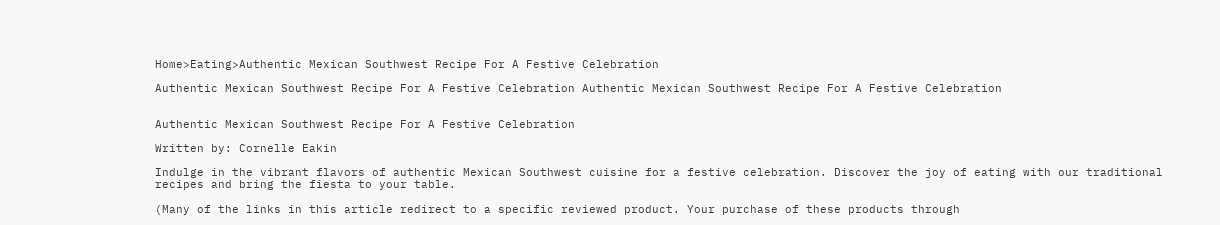Home>Eating>Authentic Mexican Southwest Recipe For A Festive Celebration

Authentic Mexican Southwest Recipe For A Festive Celebration Authentic Mexican Southwest Recipe For A Festive Celebration


Authentic Mexican Southwest Recipe For A Festive Celebration

Written by: Cornelle Eakin

Indulge in the vibrant flavors of authentic Mexican Southwest cuisine for a festive celebration. Discover the joy of eating with our traditional recipes and bring the fiesta to your table.

(Many of the links in this article redirect to a specific reviewed product. Your purchase of these products through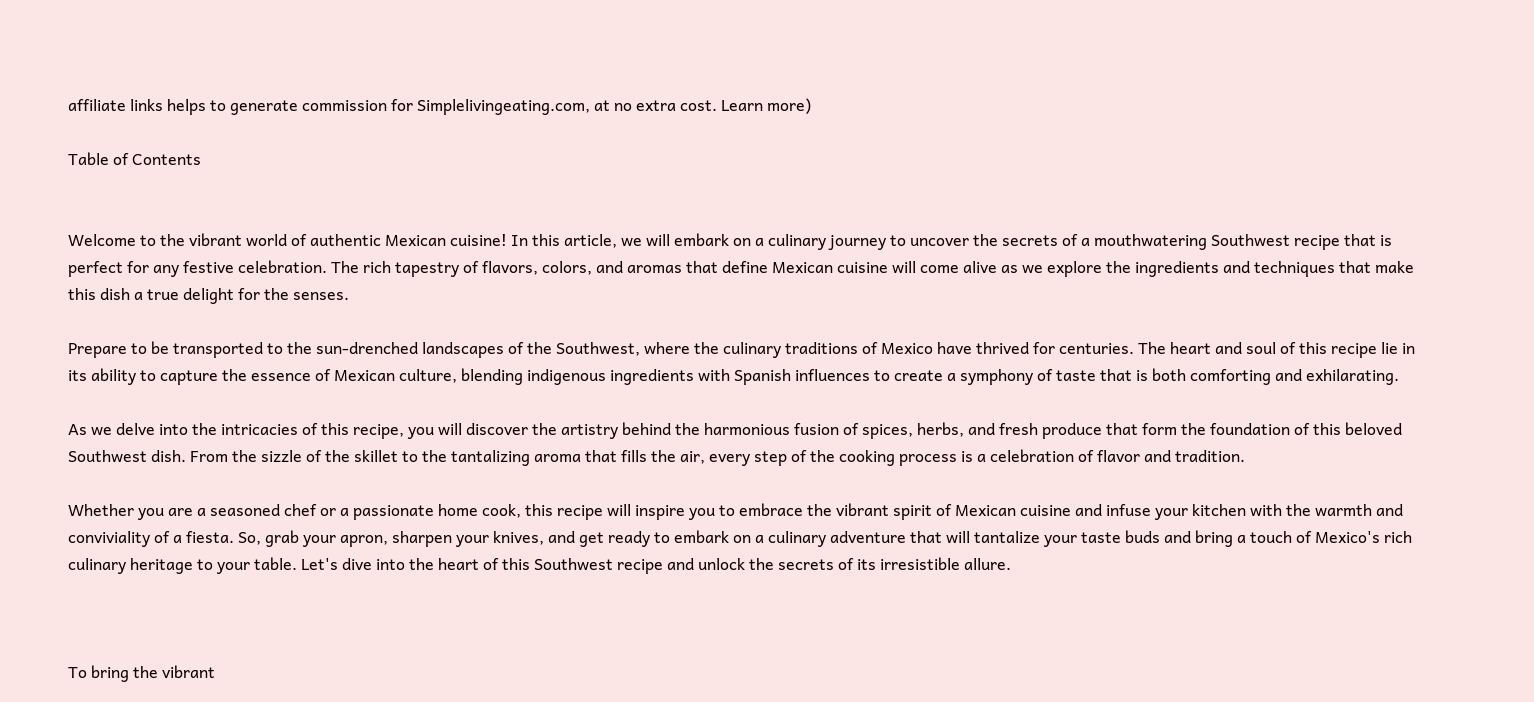affiliate links helps to generate commission for Simplelivingeating.com, at no extra cost. Learn more)

Table of Contents


Welcome to the vibrant world of authentic Mexican cuisine! In this article, we will embark on a culinary journey to uncover the secrets of a mouthwatering Southwest recipe that is perfect for any festive celebration. The rich tapestry of flavors, colors, and aromas that define Mexican cuisine will come alive as we explore the ingredients and techniques that make this dish a true delight for the senses.

Prepare to be transported to the sun-drenched landscapes of the Southwest, where the culinary traditions of Mexico have thrived for centuries. The heart and soul of this recipe lie in its ability to capture the essence of Mexican culture, blending indigenous ingredients with Spanish influences to create a symphony of taste that is both comforting and exhilarating.

As we delve into the intricacies of this recipe, you will discover the artistry behind the harmonious fusion of spices, herbs, and fresh produce that form the foundation of this beloved Southwest dish. From the sizzle of the skillet to the tantalizing aroma that fills the air, every step of the cooking process is a celebration of flavor and tradition.

Whether you are a seasoned chef or a passionate home cook, this recipe will inspire you to embrace the vibrant spirit of Mexican cuisine and infuse your kitchen with the warmth and conviviality of a fiesta. So, grab your apron, sharpen your knives, and get ready to embark on a culinary adventure that will tantalize your taste buds and bring a touch of Mexico's rich culinary heritage to your table. Let's dive into the heart of this Southwest recipe and unlock the secrets of its irresistible allure.



To bring the vibrant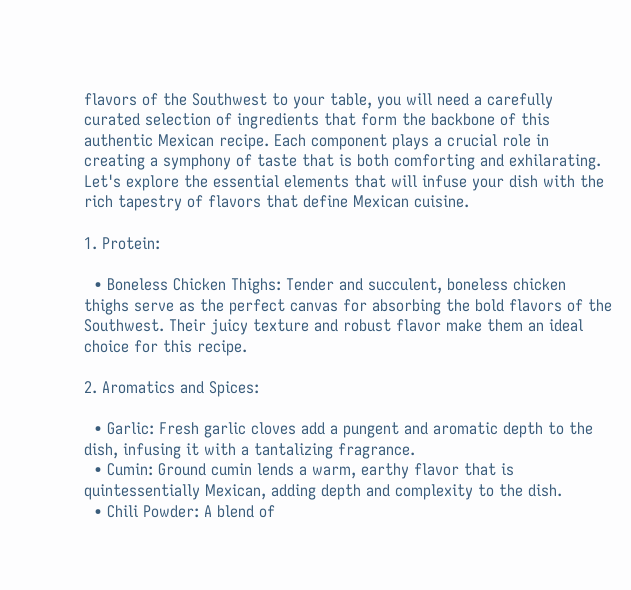flavors of the Southwest to your table, you will need a carefully curated selection of ingredients that form the backbone of this authentic Mexican recipe. Each component plays a crucial role in creating a symphony of taste that is both comforting and exhilarating. Let's explore the essential elements that will infuse your dish with the rich tapestry of flavors that define Mexican cuisine.

1. Protein:

  • Boneless Chicken Thighs: Tender and succulent, boneless chicken thighs serve as the perfect canvas for absorbing the bold flavors of the Southwest. Their juicy texture and robust flavor make them an ideal choice for this recipe.

2. Aromatics and Spices:

  • Garlic: Fresh garlic cloves add a pungent and aromatic depth to the dish, infusing it with a tantalizing fragrance.
  • Cumin: Ground cumin lends a warm, earthy flavor that is quintessentially Mexican, adding depth and complexity to the dish.
  • Chili Powder: A blend of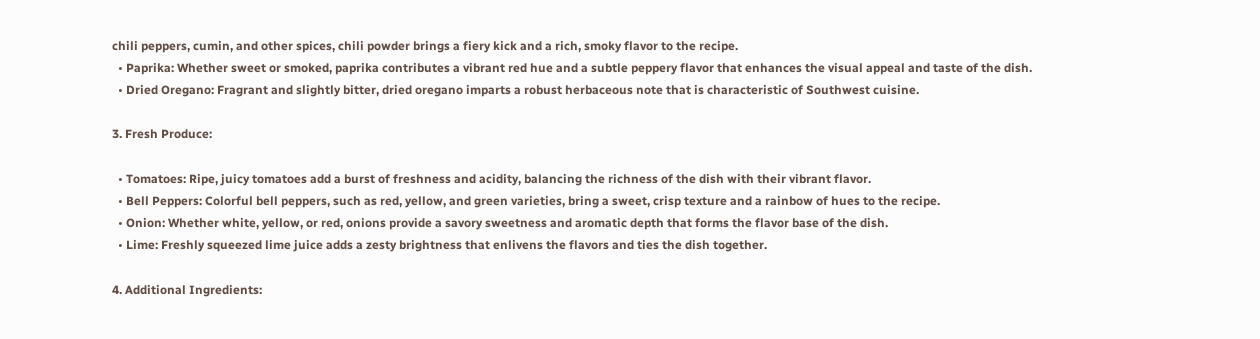chili peppers, cumin, and other spices, chili powder brings a fiery kick and a rich, smoky flavor to the recipe.
  • Paprika: Whether sweet or smoked, paprika contributes a vibrant red hue and a subtle peppery flavor that enhances the visual appeal and taste of the dish.
  • Dried Oregano: Fragrant and slightly bitter, dried oregano imparts a robust herbaceous note that is characteristic of Southwest cuisine.

3. Fresh Produce:

  • Tomatoes: Ripe, juicy tomatoes add a burst of freshness and acidity, balancing the richness of the dish with their vibrant flavor.
  • Bell Peppers: Colorful bell peppers, such as red, yellow, and green varieties, bring a sweet, crisp texture and a rainbow of hues to the recipe.
  • Onion: Whether white, yellow, or red, onions provide a savory sweetness and aromatic depth that forms the flavor base of the dish.
  • Lime: Freshly squeezed lime juice adds a zesty brightness that enlivens the flavors and ties the dish together.

4. Additional Ingredients: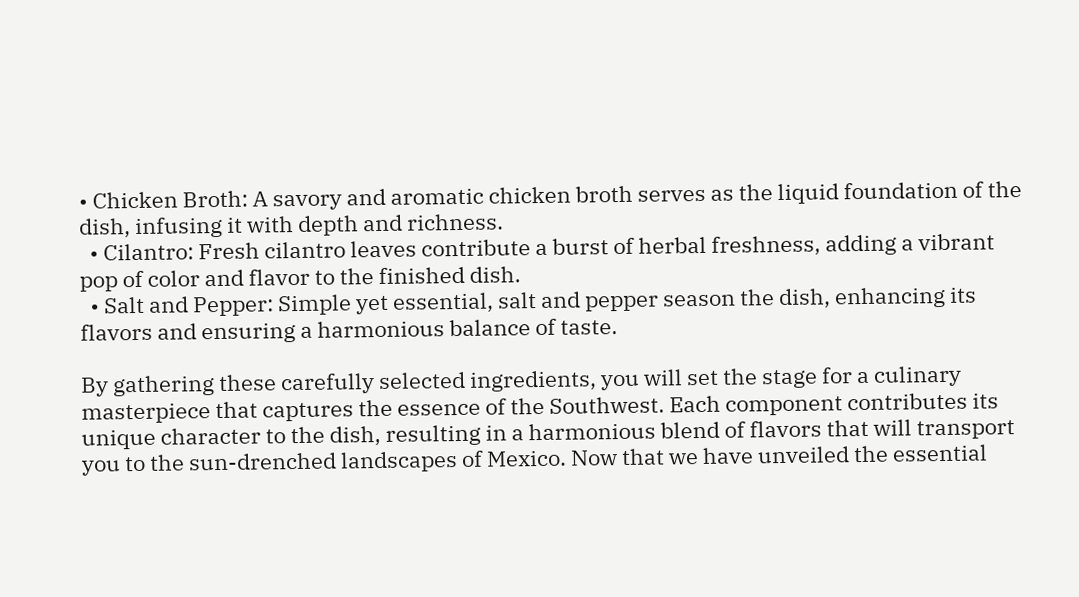• Chicken Broth: A savory and aromatic chicken broth serves as the liquid foundation of the dish, infusing it with depth and richness.
  • Cilantro: Fresh cilantro leaves contribute a burst of herbal freshness, adding a vibrant pop of color and flavor to the finished dish.
  • Salt and Pepper: Simple yet essential, salt and pepper season the dish, enhancing its flavors and ensuring a harmonious balance of taste.

By gathering these carefully selected ingredients, you will set the stage for a culinary masterpiece that captures the essence of the Southwest. Each component contributes its unique character to the dish, resulting in a harmonious blend of flavors that will transport you to the sun-drenched landscapes of Mexico. Now that we have unveiled the essential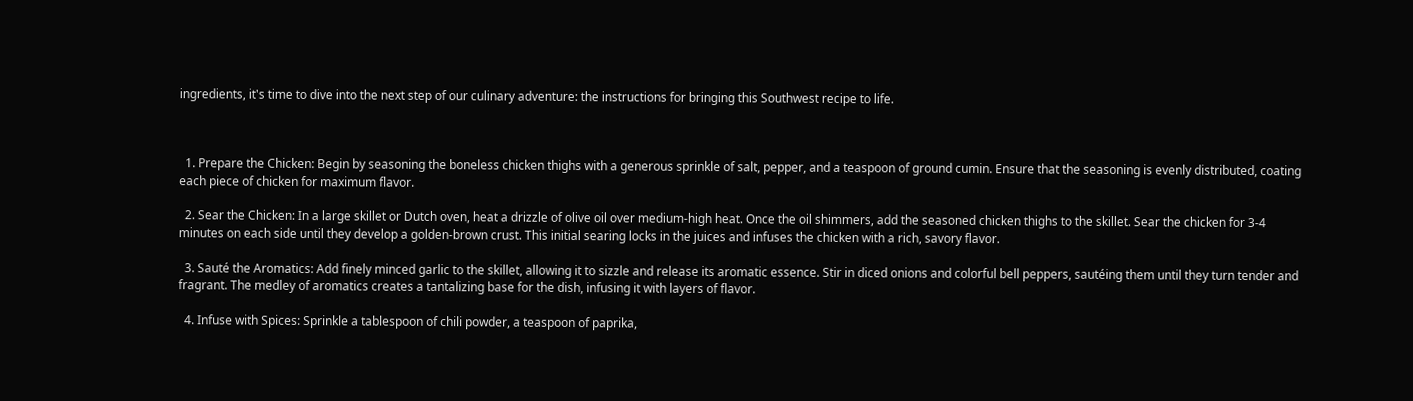ingredients, it's time to dive into the next step of our culinary adventure: the instructions for bringing this Southwest recipe to life.



  1. Prepare the Chicken: Begin by seasoning the boneless chicken thighs with a generous sprinkle of salt, pepper, and a teaspoon of ground cumin. Ensure that the seasoning is evenly distributed, coating each piece of chicken for maximum flavor.

  2. Sear the Chicken: In a large skillet or Dutch oven, heat a drizzle of olive oil over medium-high heat. Once the oil shimmers, add the seasoned chicken thighs to the skillet. Sear the chicken for 3-4 minutes on each side until they develop a golden-brown crust. This initial searing locks in the juices and infuses the chicken with a rich, savory flavor.

  3. Sauté the Aromatics: Add finely minced garlic to the skillet, allowing it to sizzle and release its aromatic essence. Stir in diced onions and colorful bell peppers, sautéing them until they turn tender and fragrant. The medley of aromatics creates a tantalizing base for the dish, infusing it with layers of flavor.

  4. Infuse with Spices: Sprinkle a tablespoon of chili powder, a teaspoon of paprika,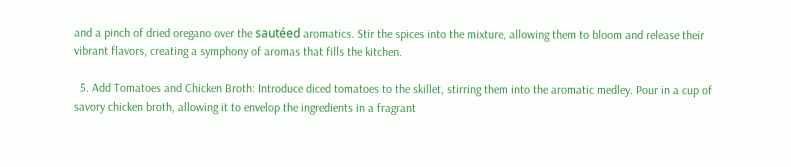and a pinch of dried oregano over the sautéed aromatics. Stir the spices into the mixture, allowing them to bloom and release their vibrant flavors, creating a symphony of aromas that fills the kitchen.

  5. Add Tomatoes and Chicken Broth: Introduce diced tomatoes to the skillet, stirring them into the aromatic medley. Pour in a cup of savory chicken broth, allowing it to envelop the ingredients in a fragrant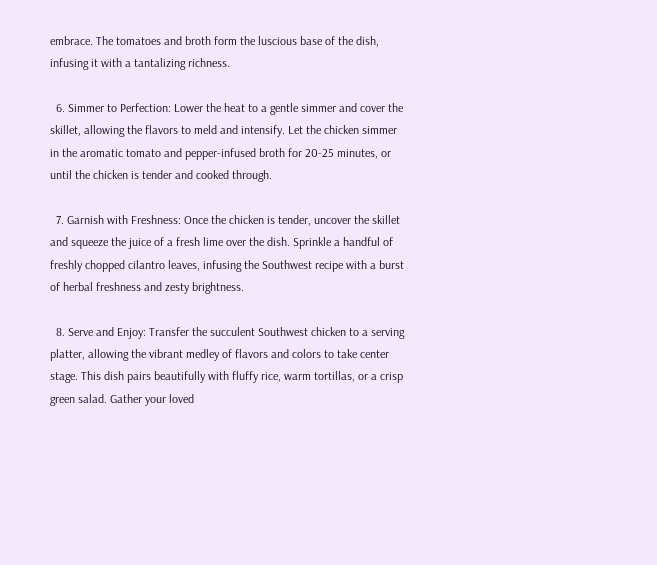embrace. The tomatoes and broth form the luscious base of the dish, infusing it with a tantalizing richness.

  6. Simmer to Perfection: Lower the heat to a gentle simmer and cover the skillet, allowing the flavors to meld and intensify. Let the chicken simmer in the aromatic tomato and pepper-infused broth for 20-25 minutes, or until the chicken is tender and cooked through.

  7. Garnish with Freshness: Once the chicken is tender, uncover the skillet and squeeze the juice of a fresh lime over the dish. Sprinkle a handful of freshly chopped cilantro leaves, infusing the Southwest recipe with a burst of herbal freshness and zesty brightness.

  8. Serve and Enjoy: Transfer the succulent Southwest chicken to a serving platter, allowing the vibrant medley of flavors and colors to take center stage. This dish pairs beautifully with fluffy rice, warm tortillas, or a crisp green salad. Gather your loved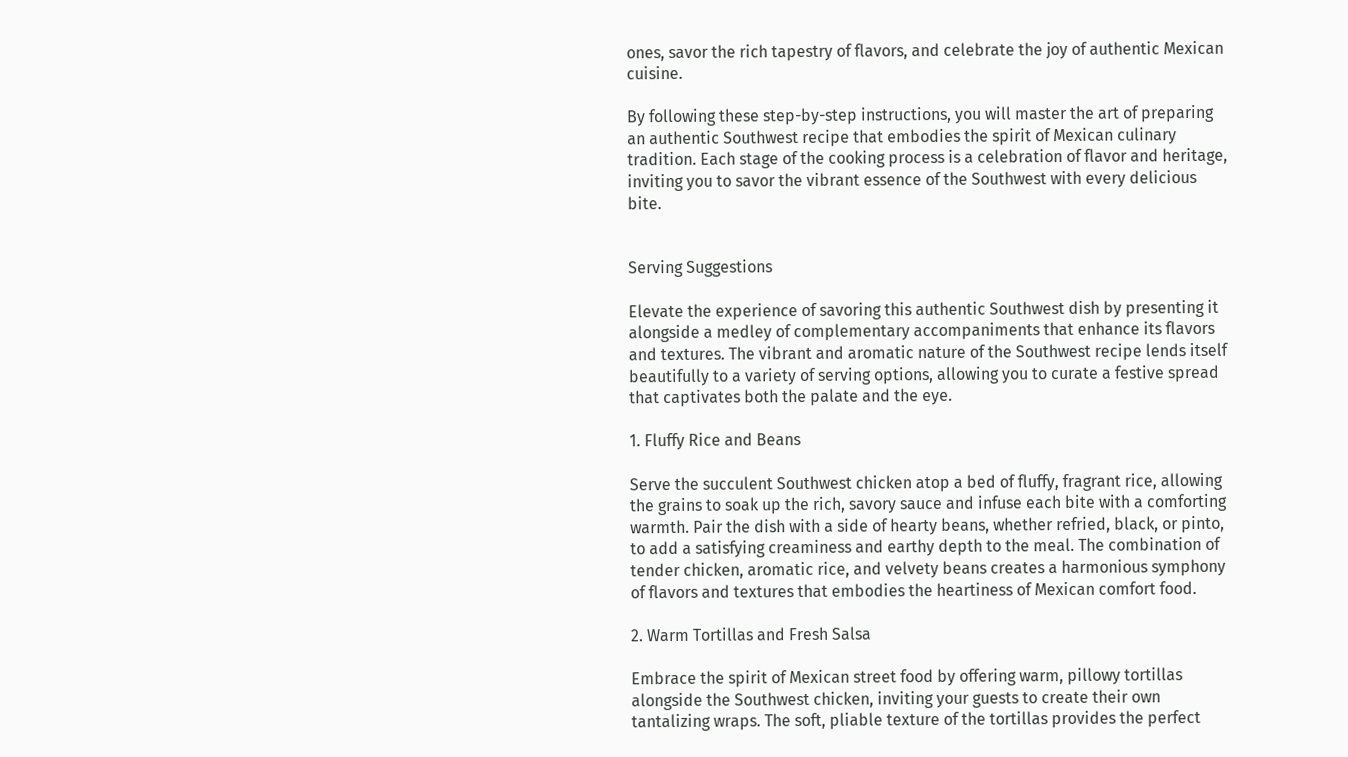ones, savor the rich tapestry of flavors, and celebrate the joy of authentic Mexican cuisine.

By following these step-by-step instructions, you will master the art of preparing an authentic Southwest recipe that embodies the spirit of Mexican culinary tradition. Each stage of the cooking process is a celebration of flavor and heritage, inviting you to savor the vibrant essence of the Southwest with every delicious bite.


Serving Suggestions

Elevate the experience of savoring this authentic Southwest dish by presenting it alongside a medley of complementary accompaniments that enhance its flavors and textures. The vibrant and aromatic nature of the Southwest recipe lends itself beautifully to a variety of serving options, allowing you to curate a festive spread that captivates both the palate and the eye.

1. Fluffy Rice and Beans

Serve the succulent Southwest chicken atop a bed of fluffy, fragrant rice, allowing the grains to soak up the rich, savory sauce and infuse each bite with a comforting warmth. Pair the dish with a side of hearty beans, whether refried, black, or pinto, to add a satisfying creaminess and earthy depth to the meal. The combination of tender chicken, aromatic rice, and velvety beans creates a harmonious symphony of flavors and textures that embodies the heartiness of Mexican comfort food.

2. Warm Tortillas and Fresh Salsa

Embrace the spirit of Mexican street food by offering warm, pillowy tortillas alongside the Southwest chicken, inviting your guests to create their own tantalizing wraps. The soft, pliable texture of the tortillas provides the perfect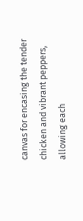canvas for encasing the tender chicken and vibrant peppers, allowing each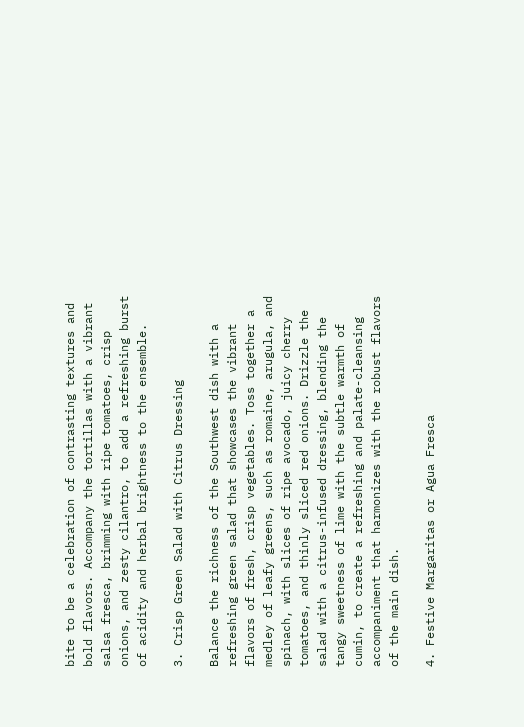bite to be a celebration of contrasting textures and bold flavors. Accompany the tortillas with a vibrant salsa fresca, brimming with ripe tomatoes, crisp onions, and zesty cilantro, to add a refreshing burst of acidity and herbal brightness to the ensemble.

3. Crisp Green Salad with Citrus Dressing

Balance the richness of the Southwest dish with a refreshing green salad that showcases the vibrant flavors of fresh, crisp vegetables. Toss together a medley of leafy greens, such as romaine, arugula, and spinach, with slices of ripe avocado, juicy cherry tomatoes, and thinly sliced red onions. Drizzle the salad with a citrus-infused dressing, blending the tangy sweetness of lime with the subtle warmth of cumin, to create a refreshing and palate-cleansing accompaniment that harmonizes with the robust flavors of the main dish.

4. Festive Margaritas or Agua Fresca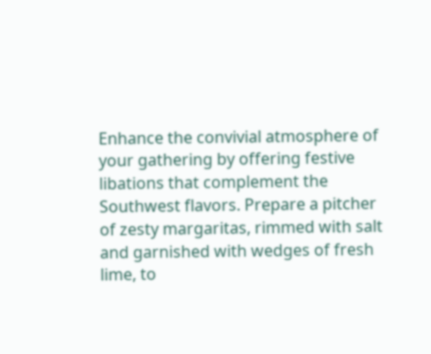Enhance the convivial atmosphere of your gathering by offering festive libations that complement the Southwest flavors. Prepare a pitcher of zesty margaritas, rimmed with salt and garnished with wedges of fresh lime, to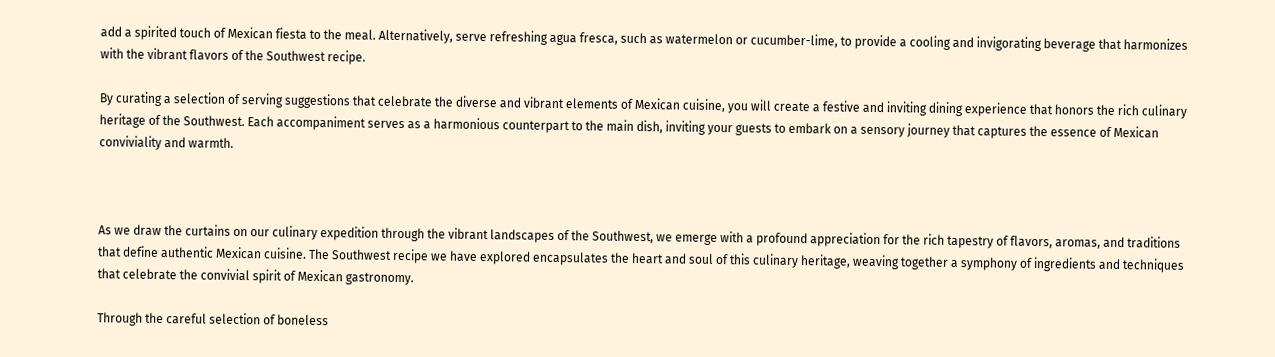add a spirited touch of Mexican fiesta to the meal. Alternatively, serve refreshing agua fresca, such as watermelon or cucumber-lime, to provide a cooling and invigorating beverage that harmonizes with the vibrant flavors of the Southwest recipe.

By curating a selection of serving suggestions that celebrate the diverse and vibrant elements of Mexican cuisine, you will create a festive and inviting dining experience that honors the rich culinary heritage of the Southwest. Each accompaniment serves as a harmonious counterpart to the main dish, inviting your guests to embark on a sensory journey that captures the essence of Mexican conviviality and warmth.



As we draw the curtains on our culinary expedition through the vibrant landscapes of the Southwest, we emerge with a profound appreciation for the rich tapestry of flavors, aromas, and traditions that define authentic Mexican cuisine. The Southwest recipe we have explored encapsulates the heart and soul of this culinary heritage, weaving together a symphony of ingredients and techniques that celebrate the convivial spirit of Mexican gastronomy.

Through the careful selection of boneless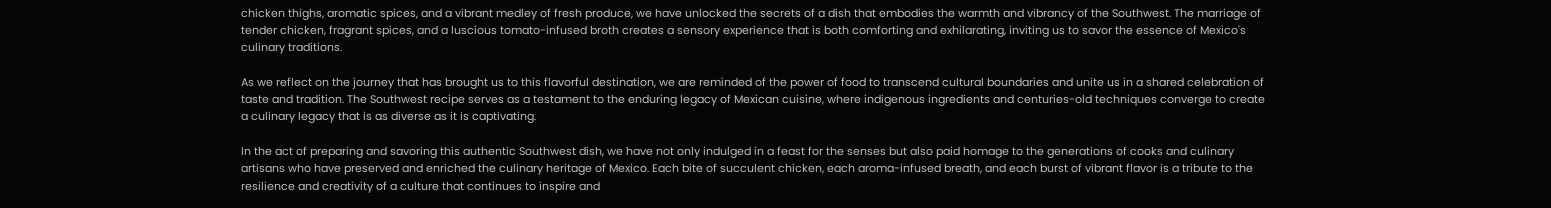chicken thighs, aromatic spices, and a vibrant medley of fresh produce, we have unlocked the secrets of a dish that embodies the warmth and vibrancy of the Southwest. The marriage of tender chicken, fragrant spices, and a luscious tomato-infused broth creates a sensory experience that is both comforting and exhilarating, inviting us to savor the essence of Mexico's culinary traditions.

As we reflect on the journey that has brought us to this flavorful destination, we are reminded of the power of food to transcend cultural boundaries and unite us in a shared celebration of taste and tradition. The Southwest recipe serves as a testament to the enduring legacy of Mexican cuisine, where indigenous ingredients and centuries-old techniques converge to create a culinary legacy that is as diverse as it is captivating.

In the act of preparing and savoring this authentic Southwest dish, we have not only indulged in a feast for the senses but also paid homage to the generations of cooks and culinary artisans who have preserved and enriched the culinary heritage of Mexico. Each bite of succulent chicken, each aroma-infused breath, and each burst of vibrant flavor is a tribute to the resilience and creativity of a culture that continues to inspire and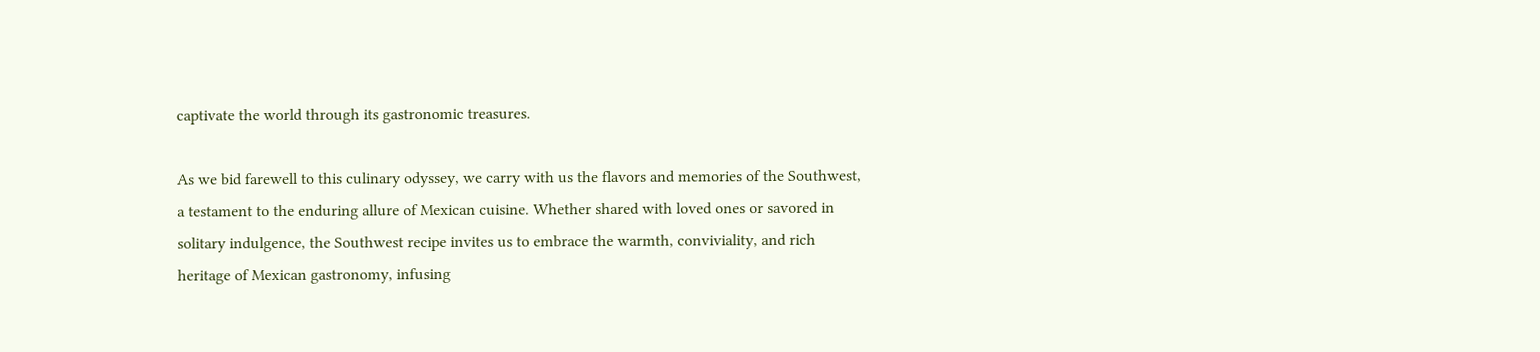captivate the world through its gastronomic treasures.

As we bid farewell to this culinary odyssey, we carry with us the flavors and memories of the Southwest, a testament to the enduring allure of Mexican cuisine. Whether shared with loved ones or savored in solitary indulgence, the Southwest recipe invites us to embrace the warmth, conviviality, and rich heritage of Mexican gastronomy, infusing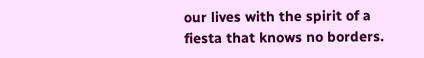our lives with the spirit of a fiesta that knows no borders.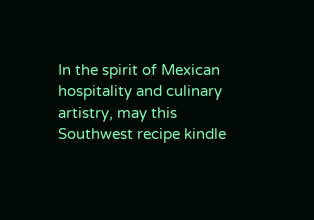In the spirit of Mexican hospitality and culinary artistry, may this Southwest recipe kindle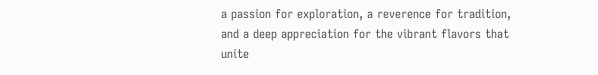a passion for exploration, a reverence for tradition, and a deep appreciation for the vibrant flavors that unite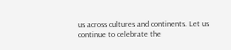us across cultures and continents. Let us continue to celebrate the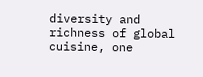diversity and richness of global cuisine, one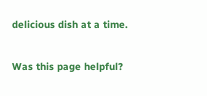delicious dish at a time.

Was this page helpful?